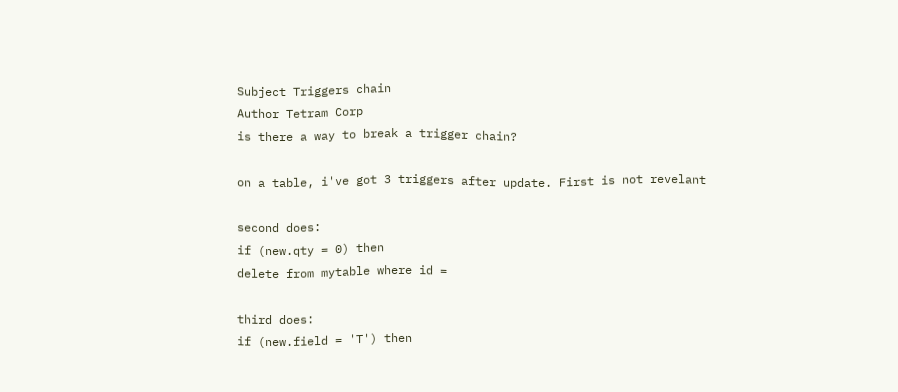Subject Triggers chain
Author Tetram Corp
is there a way to break a trigger chain?

on a table, i've got 3 triggers after update. First is not revelant

second does:
if (new.qty = 0) then
delete from mytable where id =

third does:
if (new.field = 'T') then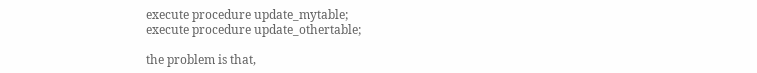execute procedure update_mytable;
execute procedure update_othertable;

the problem is that,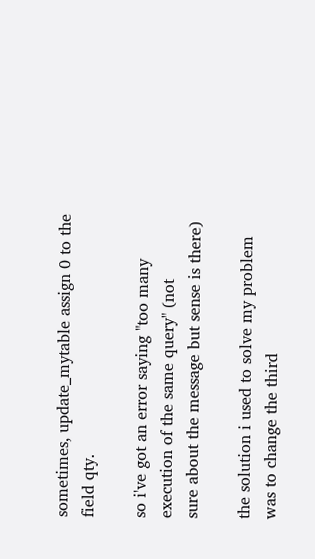sometimes, update_mytable assign 0 to the field qty.

so i've got an error saying "too many execution of the same query" (not
sure about the message but sense is there)

the solution i used to solve my problem was to change the third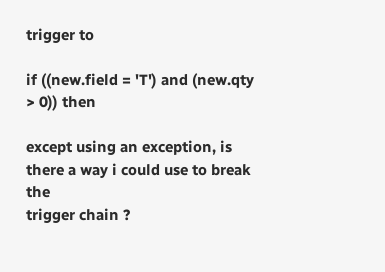trigger to

if ((new.field = 'T') and (new.qty > 0)) then

except using an exception, is there a way i could use to break the
trigger chain ?